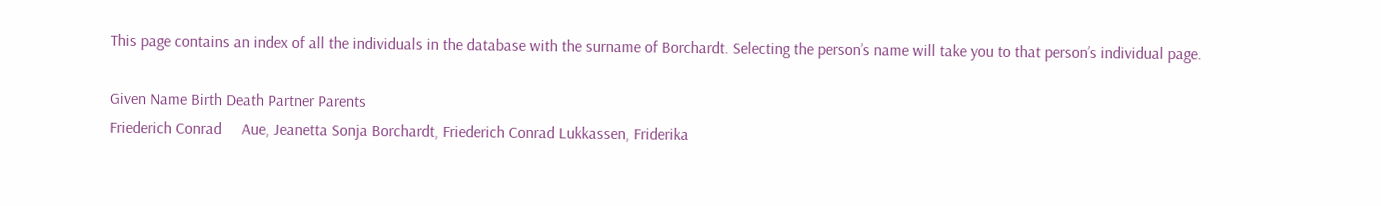This page contains an index of all the individuals in the database with the surname of Borchardt. Selecting the person’s name will take you to that person’s individual page.

Given Name Birth Death Partner Parents
Friederich Conrad     Aue, Jeanetta Sonja Borchardt, Friederich Conrad Lukkassen, Friderika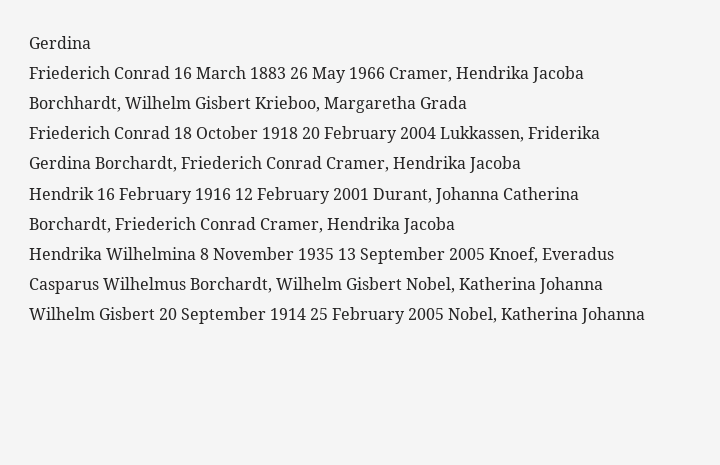Gerdina
Friederich Conrad 16 March 1883 26 May 1966 Cramer, Hendrika Jacoba Borchhardt, Wilhelm Gisbert Krieboo, Margaretha Grada
Friederich Conrad 18 October 1918 20 February 2004 Lukkassen, Friderika Gerdina Borchardt, Friederich Conrad Cramer, Hendrika Jacoba
Hendrik 16 February 1916 12 February 2001 Durant, Johanna Catherina Borchardt, Friederich Conrad Cramer, Hendrika Jacoba
Hendrika Wilhelmina 8 November 1935 13 September 2005 Knoef, Everadus Casparus Wilhelmus Borchardt, Wilhelm Gisbert Nobel, Katherina Johanna
Wilhelm Gisbert 20 September 1914 25 February 2005 Nobel, Katherina Johanna